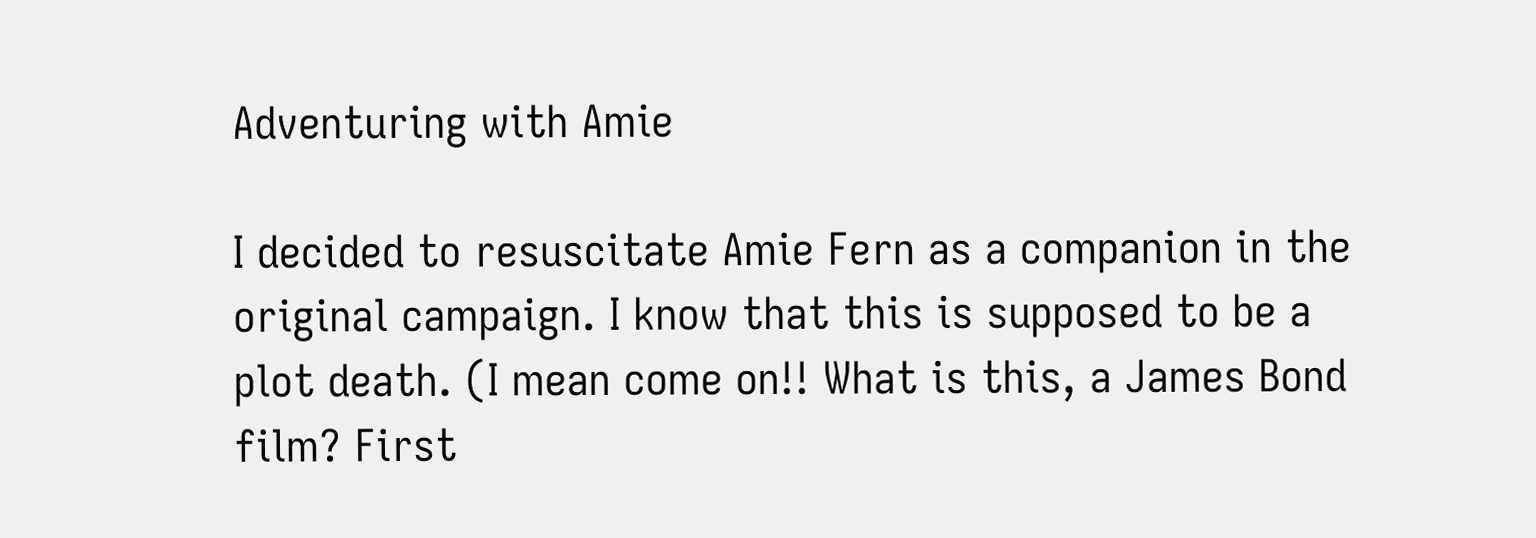Adventuring with Amie

I decided to resuscitate Amie Fern as a companion in the original campaign. I know that this is supposed to be a plot death. (I mean come on!! What is this, a James Bond film? First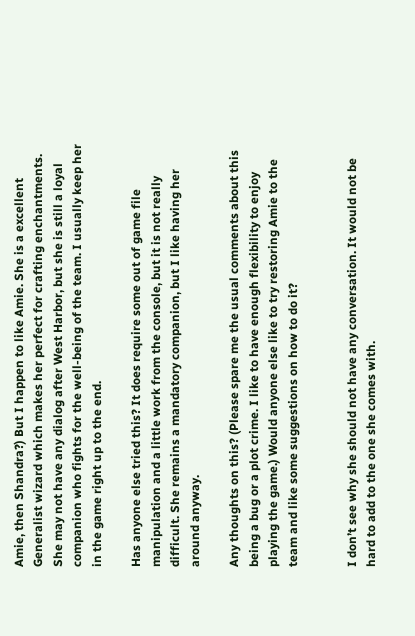Amie, then Shandra?) But I happen to like Amie. She is a excellent Generalist wizard which makes her perfect for crafting enchantments. She may not have any dialog after West Harbor, but she is still a loyal companion who fights for the well-being of the team. I usually keep her in the game right up to the end.

Has anyone else tried this? It does require some out of game file manipulation and a little work from the console, but it is not really difficult. She remains a mandatory companion, but I like having her around anyway.

Any thoughts on this? (Please spare me the usual comments about this being a bug or a plot crime. I like to have enough flexibility to enjoy playing the game.) Would anyone else like to try restoring Amie to the team and like some suggestions on how to do it?


I don’t see why she should not have any conversation. It would not be hard to add to the one she comes with.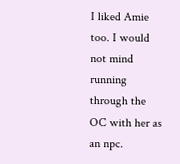I liked Amie too. I would not mind running through the OC with her as an npc.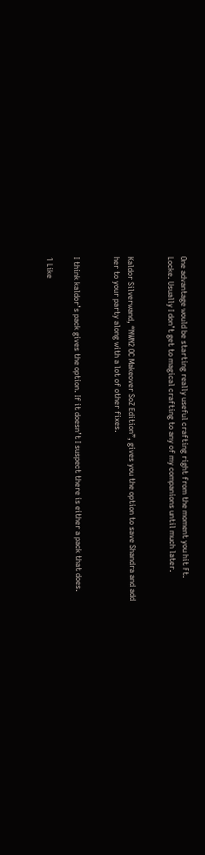One advantage would be starting really useful crafting right from the moment you hit Ft. Locke. Usually I don’t get to magical crafting to any of my companions until much later.


Kaldor Silverwand, “NWN2 OC Makeover SoZ Edition”, gives you the option to save Shandra and add her to your party along with a lot of other fixes.


I think kaldor’s pack gives the option. If it doesn’t I suspect there is either a pack that does.

1 Like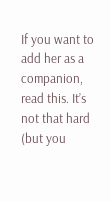If you want to add her as a companion, read this. It’s not that hard (but you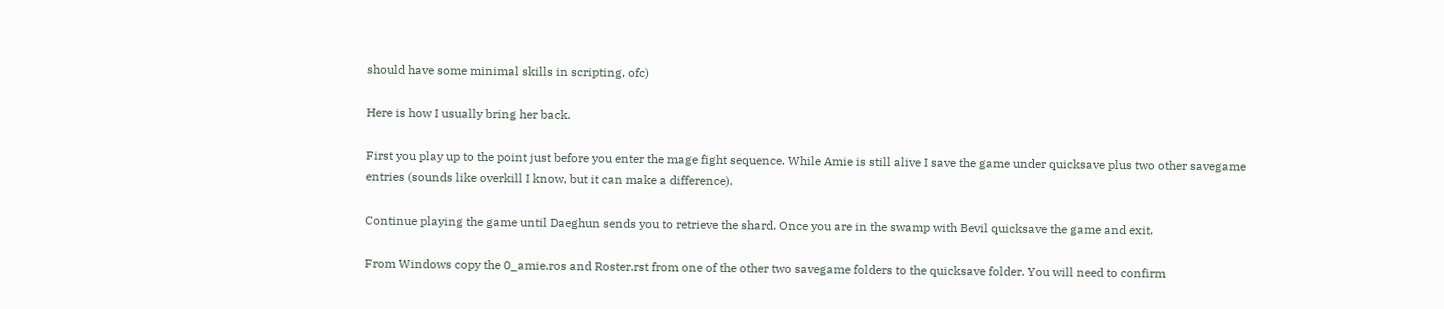should have some minimal skills in scripting, ofc)

Here is how I usually bring her back.

First you play up to the point just before you enter the mage fight sequence. While Amie is still alive I save the game under quicksave plus two other savegame entries (sounds like overkill I know, but it can make a difference).

Continue playing the game until Daeghun sends you to retrieve the shard. Once you are in the swamp with Bevil quicksave the game and exit.

From Windows copy the 0_amie.ros and Roster.rst from one of the other two savegame folders to the quicksave folder. You will need to confirm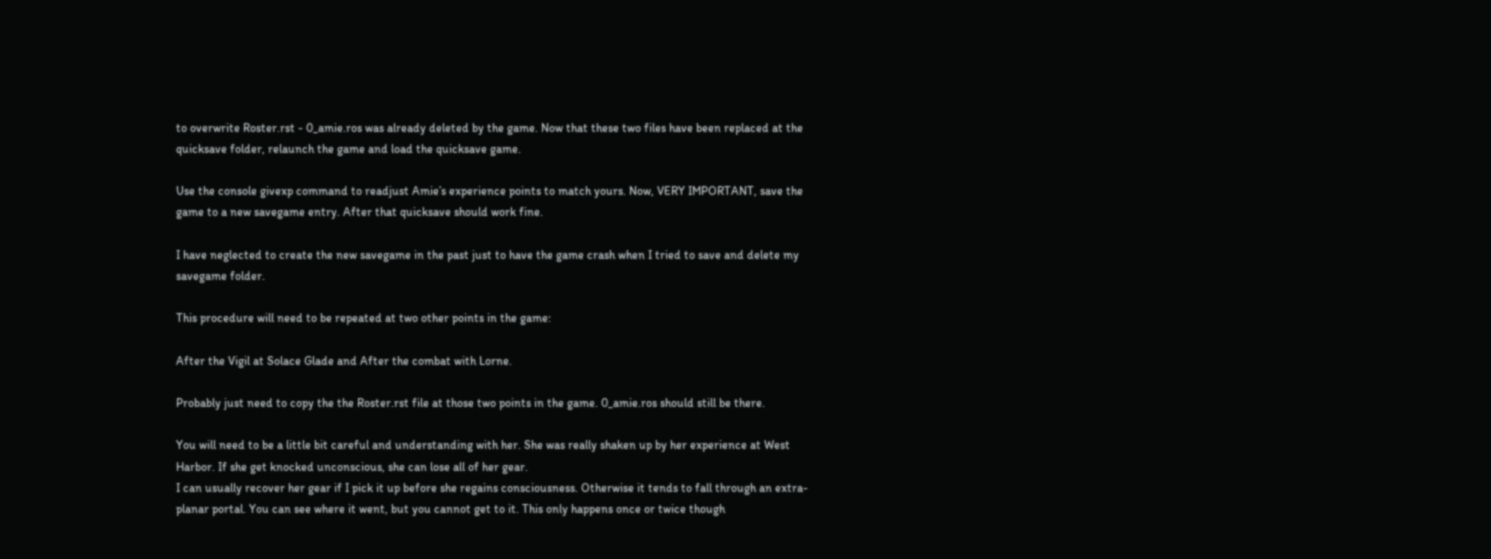to overwrite Roster.rst - 0_amie.ros was already deleted by the game. Now that these two files have been replaced at the quicksave folder, relaunch the game and load the quicksave game.

Use the console givexp command to readjust Amie’s experience points to match yours. Now, VERY IMPORTANT, save the game to a new savegame entry. After that quicksave should work fine.

I have neglected to create the new savegame in the past just to have the game crash when I tried to save and delete my savegame folder.

This procedure will need to be repeated at two other points in the game:

After the Vigil at Solace Glade and After the combat with Lorne.

Probably just need to copy the the Roster.rst file at those two points in the game. 0_amie.ros should still be there.

You will need to be a little bit careful and understanding with her. She was really shaken up by her experience at West Harbor. If she get knocked unconscious, she can lose all of her gear.
I can usually recover her gear if I pick it up before she regains consciousness. Otherwise it tends to fall through an extra-planar portal. You can see where it went, but you cannot get to it. This only happens once or twice though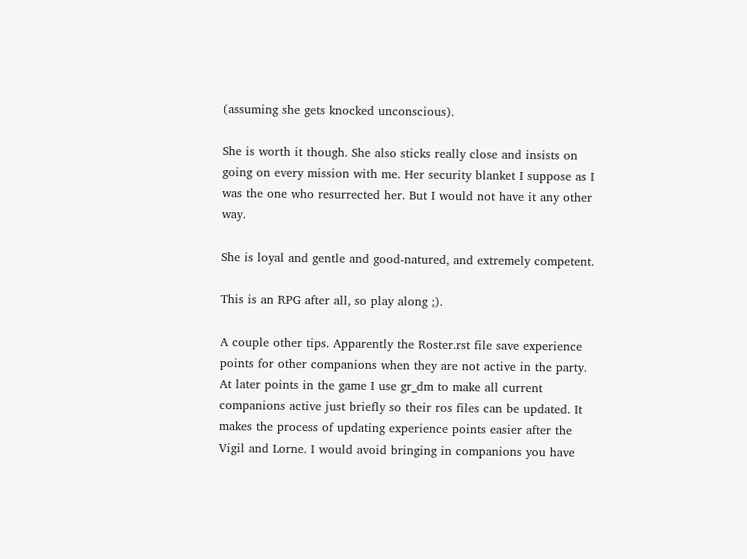(assuming she gets knocked unconscious).

She is worth it though. She also sticks really close and insists on going on every mission with me. Her security blanket I suppose as I was the one who resurrected her. But I would not have it any other way.

She is loyal and gentle and good-natured, and extremely competent.

This is an RPG after all, so play along ;).

A couple other tips. Apparently the Roster.rst file save experience points for other companions when they are not active in the party. At later points in the game I use gr_dm to make all current companions active just briefly so their ros files can be updated. It makes the process of updating experience points easier after the Vigil and Lorne. I would avoid bringing in companions you have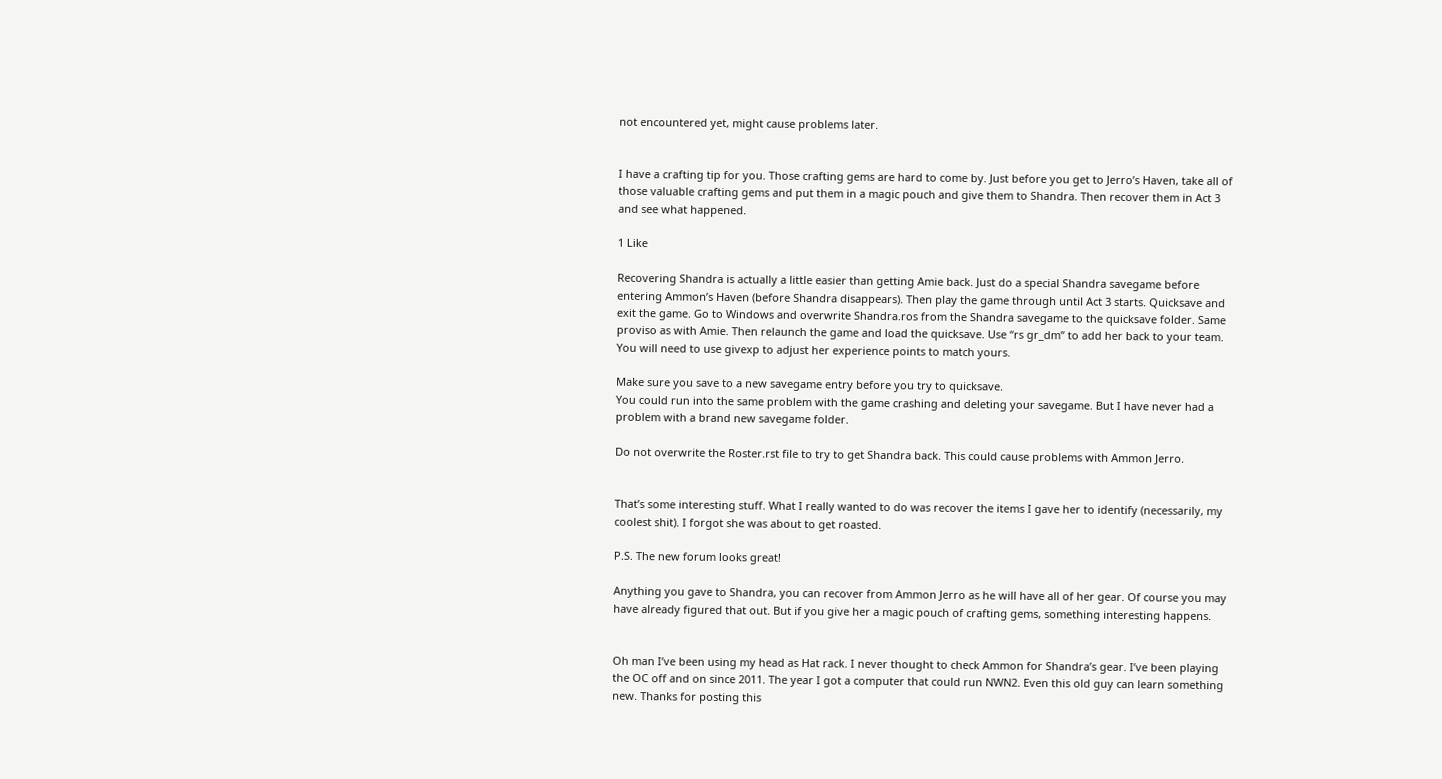not encountered yet, might cause problems later.


I have a crafting tip for you. Those crafting gems are hard to come by. Just before you get to Jerro’s Haven, take all of those valuable crafting gems and put them in a magic pouch and give them to Shandra. Then recover them in Act 3 and see what happened.

1 Like

Recovering Shandra is actually a little easier than getting Amie back. Just do a special Shandra savegame before entering Ammon’s Haven (before Shandra disappears). Then play the game through until Act 3 starts. Quicksave and exit the game. Go to Windows and overwrite Shandra.ros from the Shandra savegame to the quicksave folder. Same proviso as with Amie. Then relaunch the game and load the quicksave. Use “rs gr_dm” to add her back to your team. You will need to use givexp to adjust her experience points to match yours.

Make sure you save to a new savegame entry before you try to quicksave.
You could run into the same problem with the game crashing and deleting your savegame. But I have never had a problem with a brand new savegame folder.

Do not overwrite the Roster.rst file to try to get Shandra back. This could cause problems with Ammon Jerro.


That’s some interesting stuff. What I really wanted to do was recover the items I gave her to identify (necessarily, my coolest shit). I forgot she was about to get roasted.

P.S. The new forum looks great!

Anything you gave to Shandra, you can recover from Ammon Jerro as he will have all of her gear. Of course you may have already figured that out. But if you give her a magic pouch of crafting gems, something interesting happens.


Oh man I’ve been using my head as Hat rack. I never thought to check Ammon for Shandra’s gear. I’ve been playing the OC off and on since 2011. The year I got a computer that could run NWN2. Even this old guy can learn something new. Thanks for posting this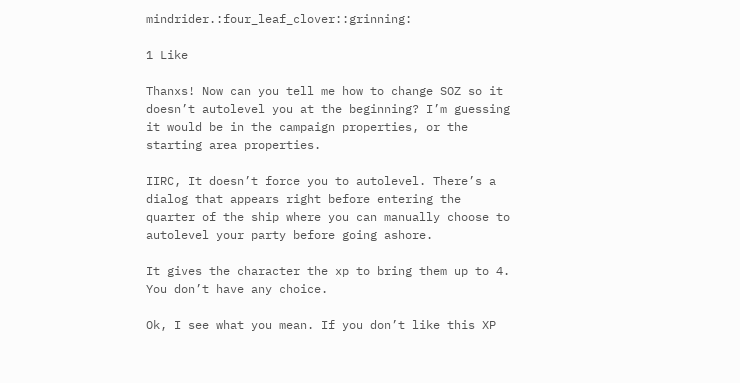mindrider.:four_leaf_clover::grinning:

1 Like

Thanxs! Now can you tell me how to change SOZ so it doesn’t autolevel you at the beginning? I’m guessing it would be in the campaign properties, or the starting area properties.

IIRC, It doesn’t force you to autolevel. There’s a dialog that appears right before entering the quarter of the ship where you can manually choose to autolevel your party before going ashore.

It gives the character the xp to bring them up to 4. You don’t have any choice.

Ok, I see what you mean. If you don’t like this XP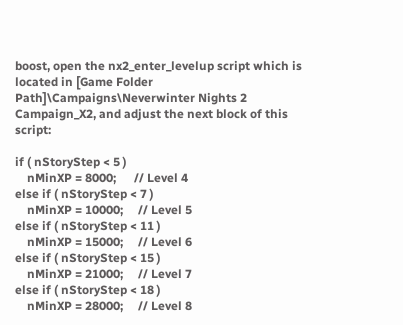boost, open the nx2_enter_levelup script which is located in [Game Folder Path]\Campaigns\Neverwinter Nights 2 Campaign_X2, and adjust the next block of this script:

if ( nStoryStep < 5 )
    nMinXP = 8000;      // Level 4
else if ( nStoryStep < 7 )
    nMinXP = 10000;     // Level 5
else if ( nStoryStep < 11 )
    nMinXP = 15000;     // Level 6
else if ( nStoryStep < 15 )
    nMinXP = 21000;     // Level 7
else if ( nStoryStep < 18 )
    nMinXP = 28000;     // Level 8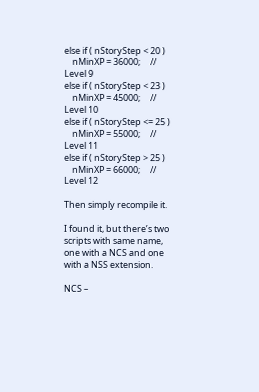else if ( nStoryStep < 20 )
    nMinXP = 36000;     // Level 9
else if ( nStoryStep < 23 )
    nMinXP = 45000;     // Level 10
else if ( nStoryStep <= 25 )
    nMinXP = 55000;     // Level 11
else if ( nStoryStep > 25 )
    nMinXP = 66000;     // Level 12

Then simply recompile it.

I found it, but there’s two scripts with same name, one with a NCS and one with a NSS extension.

NCS –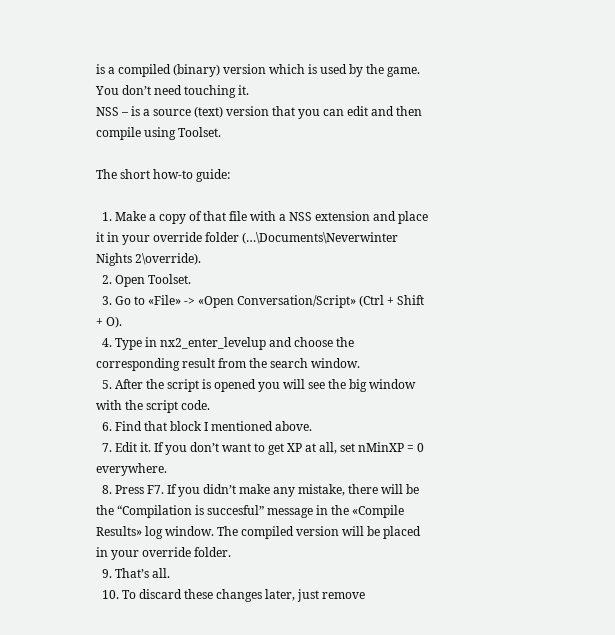is a compiled (binary) version which is used by the game. You don’t need touching it.
NSS – is a source (text) version that you can edit and then compile using Toolset.

The short how-to guide:

  1. Make a copy of that file with a NSS extension and place it in your override folder (…\Documents\Neverwinter Nights 2\override).
  2. Open Toolset.
  3. Go to «File» -> «Open Conversation/Script» (Ctrl + Shift + O).
  4. Type in nx2_enter_levelup and choose the corresponding result from the search window.
  5. After the script is opened you will see the big window with the script code.
  6. Find that block I mentioned above.
  7. Edit it. If you don’t want to get XP at all, set nMinXP = 0 everywhere.
  8. Press F7. If you didn’t make any mistake, there will be the “Compilation is succesful” message in the «Compile Results» log window. The compiled version will be placed in your override folder.
  9. That’s all.
  10. To discard these changes later, just remove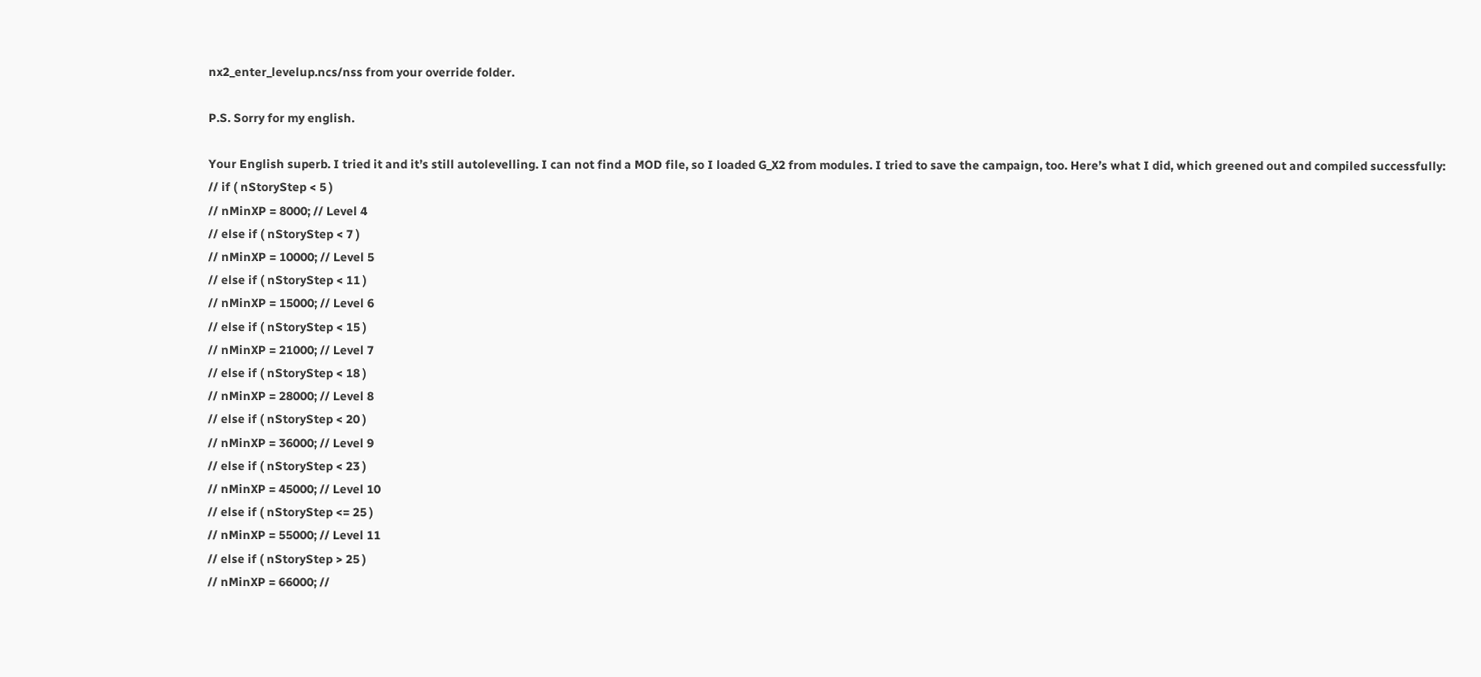nx2_enter_levelup.ncs/nss from your override folder.

P.S. Sorry for my english.

Your English superb. I tried it and it’s still autolevelling. I can not find a MOD file, so I loaded G_X2 from modules. I tried to save the campaign, too. Here’s what I did, which greened out and compiled successfully:
// if ( nStoryStep < 5 )
// nMinXP = 8000; // Level 4
// else if ( nStoryStep < 7 )
// nMinXP = 10000; // Level 5
// else if ( nStoryStep < 11 )
// nMinXP = 15000; // Level 6
// else if ( nStoryStep < 15 )
// nMinXP = 21000; // Level 7
// else if ( nStoryStep < 18 )
// nMinXP = 28000; // Level 8
// else if ( nStoryStep < 20 )
// nMinXP = 36000; // Level 9
// else if ( nStoryStep < 23 )
// nMinXP = 45000; // Level 10
// else if ( nStoryStep <= 25 )
// nMinXP = 55000; // Level 11
// else if ( nStoryStep > 25 )
// nMinXP = 66000; //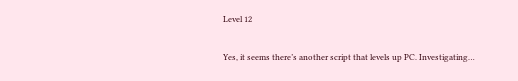Level 12

Yes, it seems there’s another script that levels up PC. Investigating…